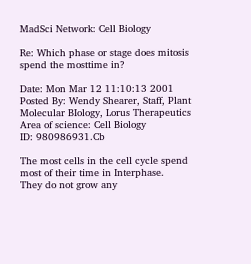MadSci Network: Cell Biology

Re: Which phase or stage does mitosis spend the mosttime in?

Date: Mon Mar 12 11:10:13 2001
Posted By: Wendy Shearer, Staff, Plant Molecular BIology, Lorus Therapeutics
Area of science: Cell Biology
ID: 980986931.Cb

The most cells in the cell cycle spend most of their time in Interphase.
They do not grow any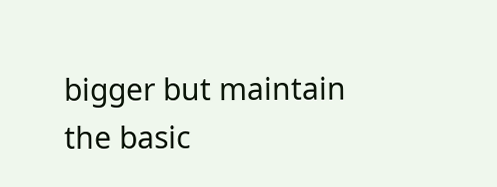bigger but maintain the basic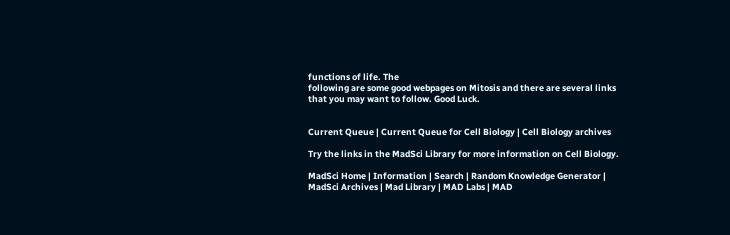functions of life. The
following are some good webpages on Mitosis and there are several links
that you may want to follow. Good Luck.


Current Queue | Current Queue for Cell Biology | Cell Biology archives

Try the links in the MadSci Library for more information on Cell Biology.

MadSci Home | Information | Search | Random Knowledge Generator | MadSci Archives | Mad Library | MAD Labs | MAD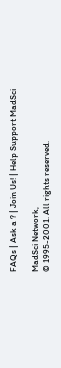FAQs | Ask a ? | Join Us! | Help Support MadSci

MadSci Network,
© 1995-2001. All rights reserved.